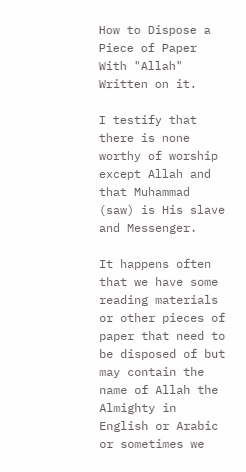How to Dispose a Piece of Paper With "Allah" Written on it.

I testify that there is none worthy of worship except Allah and that Muhammad (saw) is His slave and Messenger.

It happens often that we have some reading materials or other pieces of paper that need to be disposed of but may contain the name of Allah the Almighty in English or Arabic or sometimes we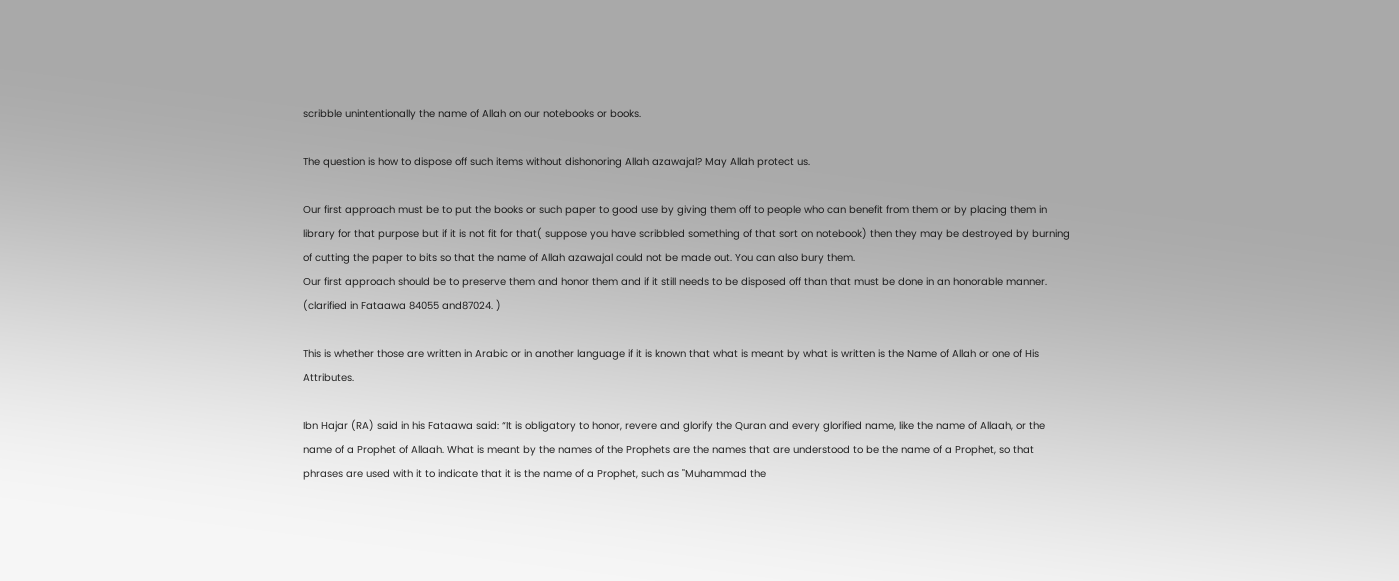scribble unintentionally the name of Allah on our notebooks or books.

The question is how to dispose off such items without dishonoring Allah azawajal? May Allah protect us.

Our first approach must be to put the books or such paper to good use by giving them off to people who can benefit from them or by placing them in library for that purpose but if it is not fit for that( suppose you have scribbled something of that sort on notebook) then they may be destroyed by burning of cutting the paper to bits so that the name of Allah azawajal could not be made out. You can also bury them.
Our first approach should be to preserve them and honor them and if it still needs to be disposed off than that must be done in an honorable manner. (clarified in Fataawa 84055 and87024. )

This is whether those are written in Arabic or in another language if it is known that what is meant by what is written is the Name of Allah or one of His Attributes.

Ibn Hajar (RA) said in his Fataawa said: “It is obligatory to honor, revere and glorify the Quran and every glorified name, like the name of Allaah, or the name of a Prophet of Allaah. What is meant by the names of the Prophets are the names that are understood to be the name of a Prophet, so that phrases are used with it to indicate that it is the name of a Prophet, such as "Muhammad the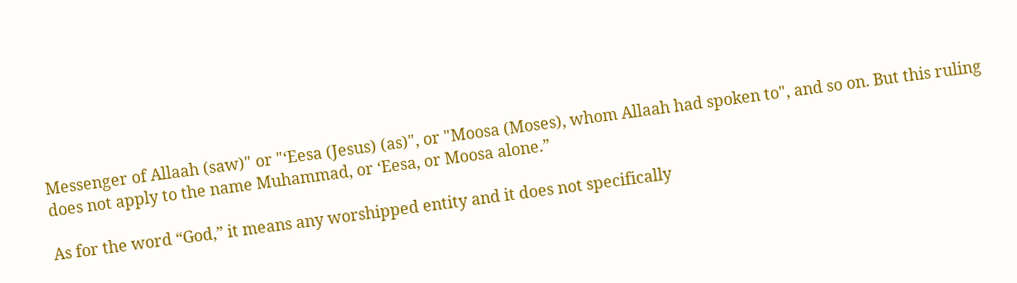Messenger of Allaah (saw)" or "‘Eesa (Jesus) (as)", or "Moosa (Moses), whom Allaah had spoken to", and so on. But this ruling does not apply to the name Muhammad, or ‘Eesa, or Moosa alone.”

As for the word “God,” it means any worshipped entity and it does not specifically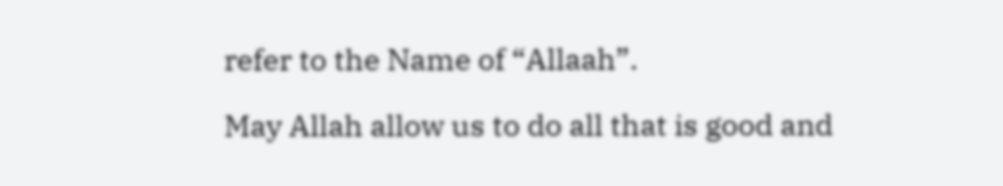refer to the Name of “Allaah”.

May Allah allow us to do all that is good and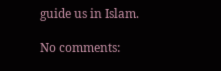guide us in Islam.

No comments: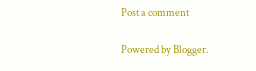Post a comment

Powered by Blogger.